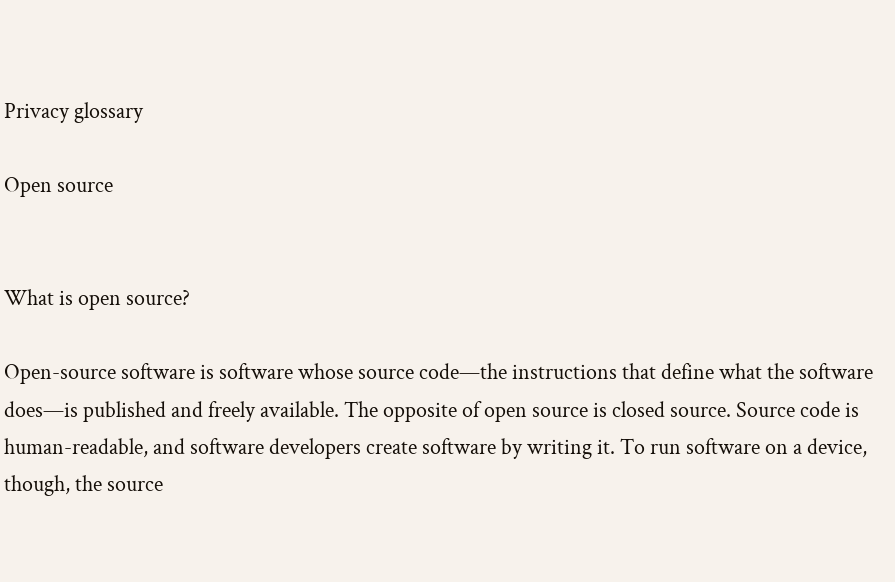Privacy glossary

Open source


What is open source?

Open-source software is software whose source code—the instructions that define what the software does—is published and freely available. The opposite of open source is closed source. Source code is human-readable, and software developers create software by writing it. To run software on a device, though, the source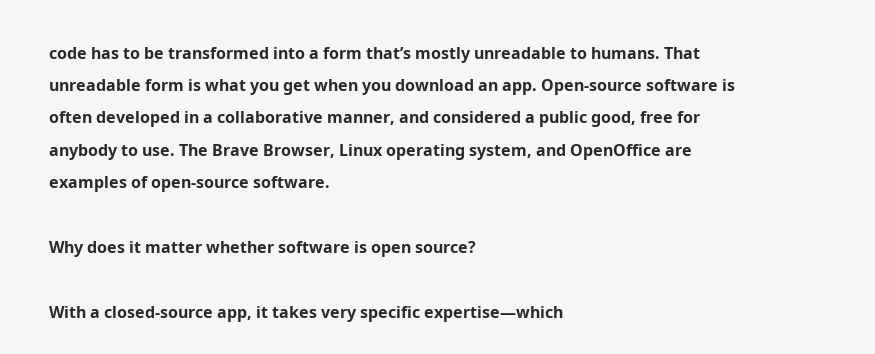code has to be transformed into a form that’s mostly unreadable to humans. That unreadable form is what you get when you download an app. Open-source software is often developed in a collaborative manner, and considered a public good, free for anybody to use. The Brave Browser, Linux operating system, and OpenOffice are examples of open-source software.

Why does it matter whether software is open source?

With a closed-source app, it takes very specific expertise—which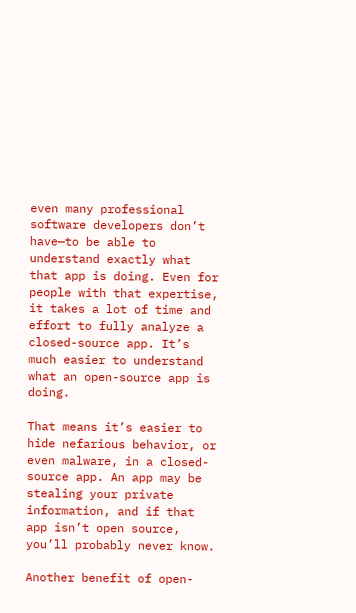even many professional software developers don’t have—to be able to understand exactly what that app is doing. Even for people with that expertise, it takes a lot of time and effort to fully analyze a closed-source app. It’s much easier to understand what an open-source app is doing.

That means it’s easier to hide nefarious behavior, or even malware, in a closed-source app. An app may be stealing your private information, and if that app isn’t open source, you’ll probably never know.

Another benefit of open-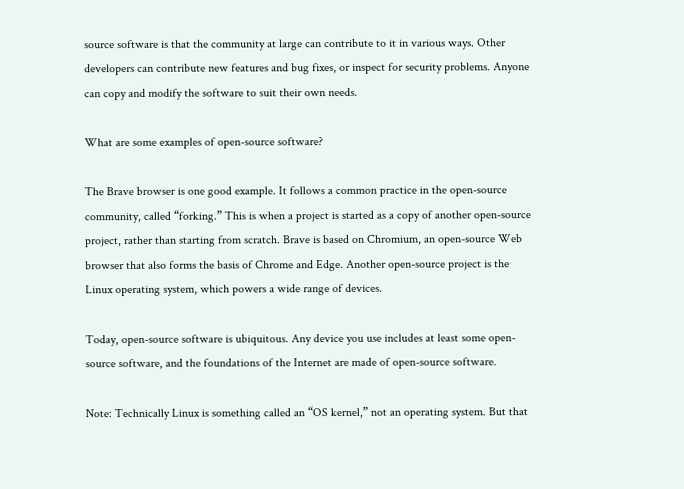source software is that the community at large can contribute to it in various ways. Other developers can contribute new features and bug fixes, or inspect for security problems. Anyone can copy and modify the software to suit their own needs.

What are some examples of open-source software?

The Brave browser is one good example. It follows a common practice in the open-source community, called “forking.” This is when a project is started as a copy of another open-source project, rather than starting from scratch. Brave is based on Chromium, an open-source Web browser that also forms the basis of Chrome and Edge. Another open-source project is the Linux operating system, which powers a wide range of devices.

Today, open-source software is ubiquitous. Any device you use includes at least some open-source software, and the foundations of the Internet are made of open-source software.

Note: Technically Linux is something called an “OS kernel,” not an operating system. But that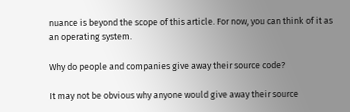nuance is beyond the scope of this article. For now, you can think of it as an operating system.

Why do people and companies give away their source code?

It may not be obvious why anyone would give away their source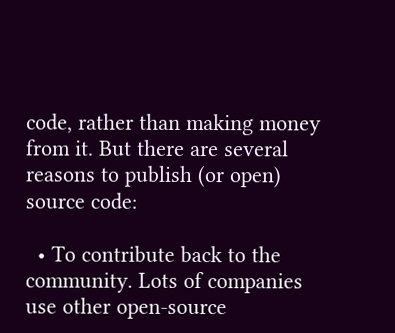code, rather than making money from it. But there are several reasons to publish (or open) source code:

  • To contribute back to the community. Lots of companies use other open-source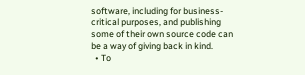software, including for business-critical purposes, and publishing some of their own source code can be a way of giving back in kind.
  • To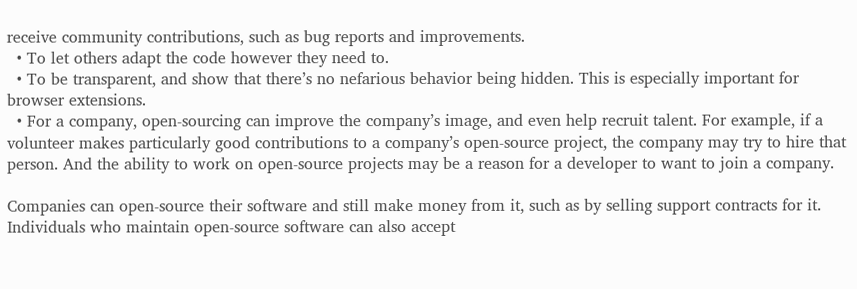receive community contributions, such as bug reports and improvements.
  • To let others adapt the code however they need to.
  • To be transparent, and show that there’s no nefarious behavior being hidden. This is especially important for browser extensions.
  • For a company, open-sourcing can improve the company’s image, and even help recruit talent. For example, if a volunteer makes particularly good contributions to a company’s open-source project, the company may try to hire that person. And the ability to work on open-source projects may be a reason for a developer to want to join a company.

Companies can open-source their software and still make money from it, such as by selling support contracts for it. Individuals who maintain open-source software can also accept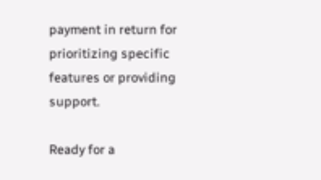payment in return for prioritizing specific features or providing support.

Ready for a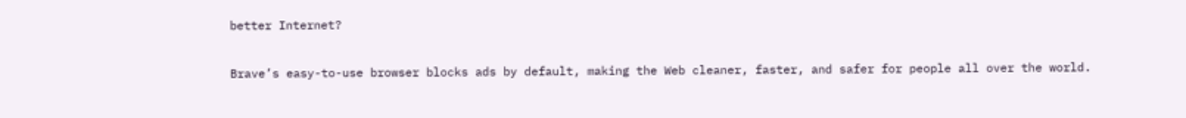better Internet?

Brave’s easy-to-use browser blocks ads by default, making the Web cleaner, faster, and safer for people all over the world.